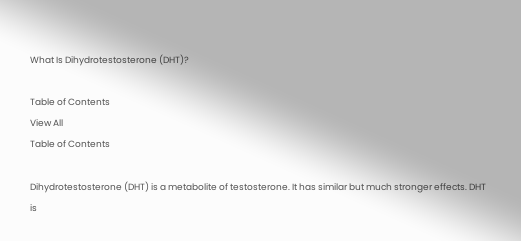What Is Dihydrotestosterone (DHT)?

Table of Contents
View All
Table of Contents

Dihydrotestosterone (DHT) is a metabolite of testosterone. It has similar but much stronger effects. DHT is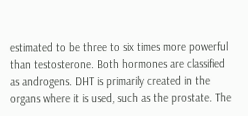estimated to be three to six times more powerful than testosterone. Both hormones are classified as androgens. DHT is primarily created in the organs where it is used, such as the prostate. The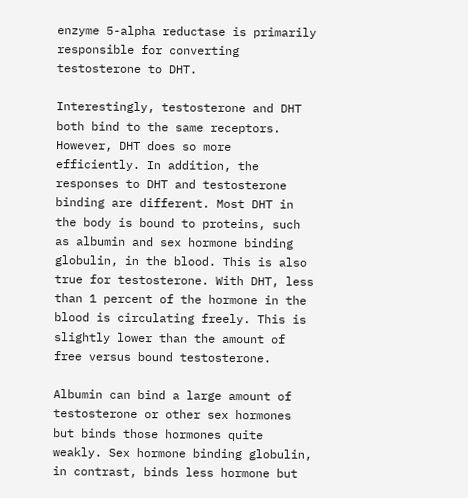enzyme 5-alpha reductase is primarily responsible for converting testosterone to DHT.

Interestingly, testosterone and DHT both bind to the same receptors. However, DHT does so more efficiently. In addition, the responses to DHT and testosterone binding are different. Most DHT in the body is bound to proteins, such as albumin and sex hormone binding globulin, in the blood. This is also true for testosterone. With DHT, less than 1 percent of the hormone in the blood is circulating freely. This is slightly lower than the amount of free versus bound testosterone.

Albumin can bind a large amount of testosterone or other sex hormones but binds those hormones quite weakly. Sex hormone binding globulin, in contrast, binds less hormone but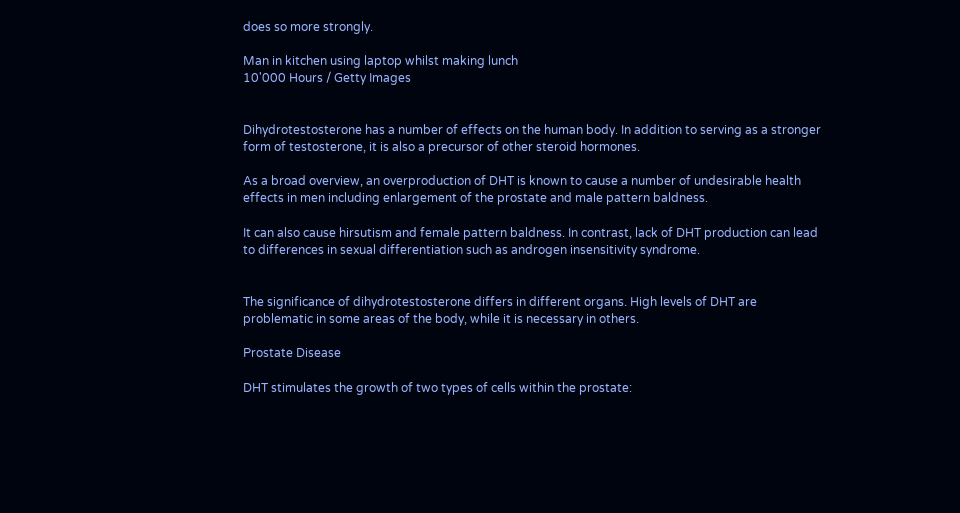does so more strongly.

Man in kitchen using laptop whilst making lunch
10'000 Hours / Getty Images


Dihydrotestosterone has a number of effects on the human body. In addition to serving as a stronger form of testosterone, it is also a precursor of other steroid hormones.

As a broad overview, an overproduction of DHT is known to cause a number of undesirable health effects in men including enlargement of the prostate and male pattern baldness.

It can also cause hirsutism and female pattern baldness. In contrast, lack of DHT production can lead to differences in sexual differentiation such as androgen insensitivity syndrome.


The significance of dihydrotestosterone differs in different organs. High levels of DHT are problematic in some areas of the body, while it is necessary in others.

Prostate Disease

DHT stimulates the growth of two types of cells within the prostate: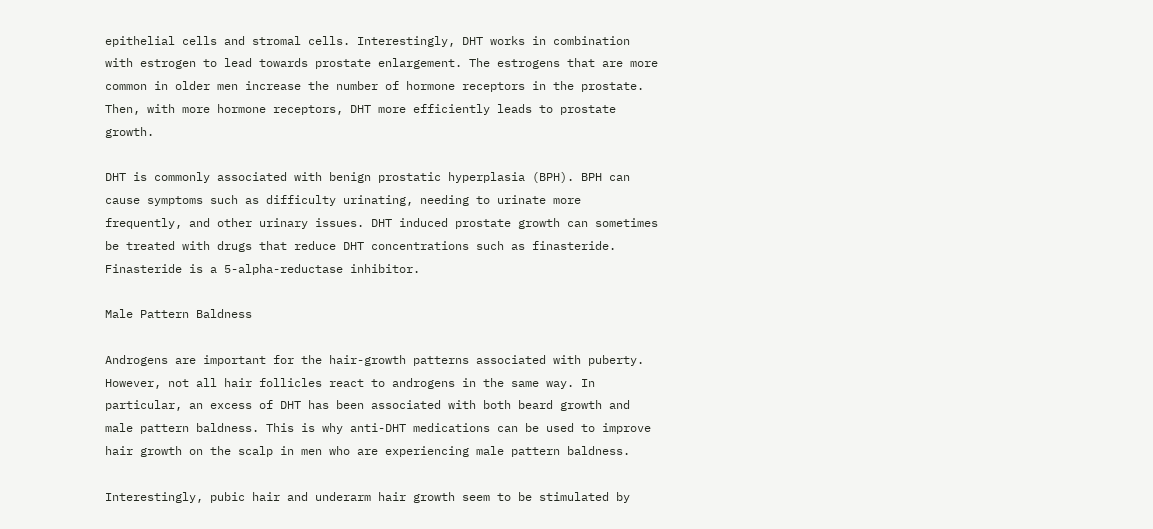epithelial cells and stromal cells. Interestingly, DHT works in combination with estrogen to lead towards prostate enlargement. The estrogens that are more common in older men increase the number of hormone receptors in the prostate. Then, with more hormone receptors, DHT more efficiently leads to prostate growth.

DHT is commonly associated with benign prostatic hyperplasia (BPH). BPH can cause symptoms such as difficulty urinating, needing to urinate more frequently, and other urinary issues. DHT induced prostate growth can sometimes be treated with drugs that reduce DHT concentrations such as finasteride. Finasteride is a 5-alpha-reductase inhibitor.

Male Pattern Baldness

Androgens are important for the hair-growth patterns associated with puberty. However, not all hair follicles react to androgens in the same way. In particular, an excess of DHT has been associated with both beard growth and male pattern baldness. This is why anti-DHT medications can be used to improve hair growth on the scalp in men who are experiencing male pattern baldness.

Interestingly, pubic hair and underarm hair growth seem to be stimulated by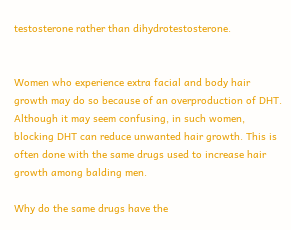testosterone rather than dihydrotestosterone.


Women who experience extra facial and body hair growth may do so because of an overproduction of DHT. Although it may seem confusing, in such women, blocking DHT can reduce unwanted hair growth. This is often done with the same drugs used to increase hair growth among balding men.

Why do the same drugs have the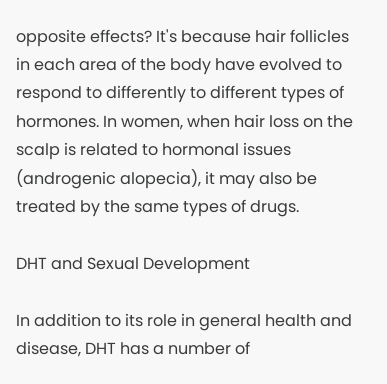opposite effects? It's because hair follicles in each area of the body have evolved to respond to differently to different types of hormones. In women, when hair loss on the scalp is related to hormonal issues (androgenic alopecia), it may also be treated by the same types of drugs.

DHT and Sexual Development

In addition to its role in general health and disease, DHT has a number of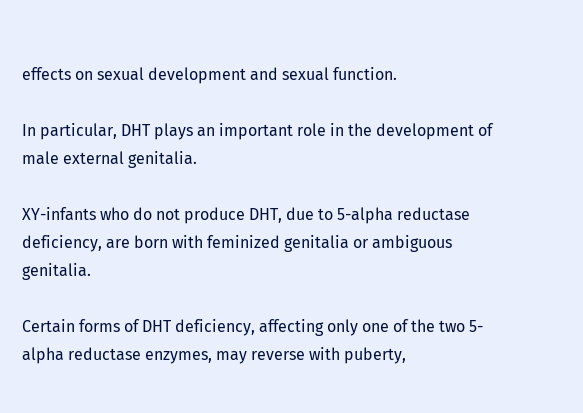effects on sexual development and sexual function.

In particular, DHT plays an important role in the development of male external genitalia.

XY-infants who do not produce DHT, due to 5-alpha reductase deficiency, are born with feminized genitalia or ambiguous genitalia.

Certain forms of DHT deficiency, affecting only one of the two 5-alpha reductase enzymes, may reverse with puberty,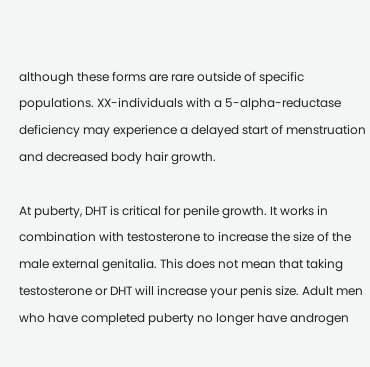although these forms are rare outside of specific populations. XX-individuals with a 5-alpha-reductase deficiency may experience a delayed start of menstruation and decreased body hair growth.

At puberty, DHT is critical for penile growth. It works in combination with testosterone to increase the size of the male external genitalia. This does not mean that taking testosterone or DHT will increase your penis size. Adult men who have completed puberty no longer have androgen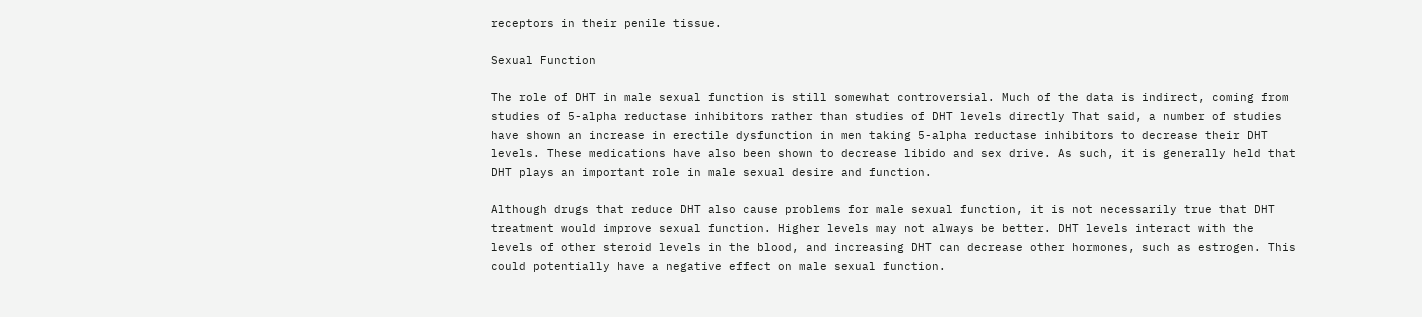receptors in their penile tissue.

Sexual Function

The role of DHT in male sexual function is still somewhat controversial. Much of the data is indirect, coming from studies of 5-alpha reductase inhibitors rather than studies of DHT levels directly That said, a number of studies have shown an increase in erectile dysfunction in men taking 5-alpha reductase inhibitors to decrease their DHT levels. These medications have also been shown to decrease libido and sex drive. As such, it is generally held that DHT plays an important role in male sexual desire and function.

Although drugs that reduce DHT also cause problems for male sexual function, it is not necessarily true that DHT treatment would improve sexual function. Higher levels may not always be better. DHT levels interact with the levels of other steroid levels in the blood, and increasing DHT can decrease other hormones, such as estrogen. This could potentially have a negative effect on male sexual function.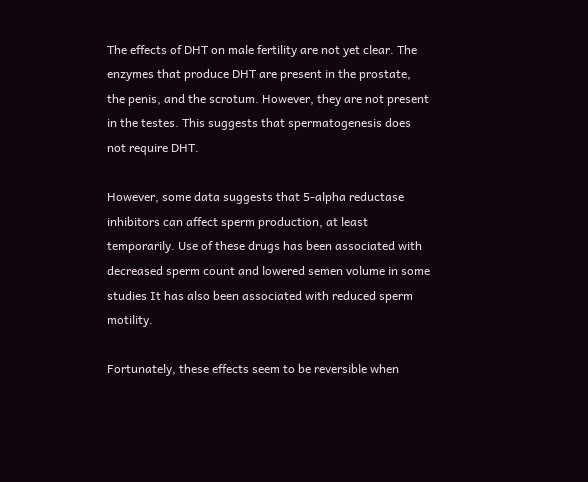The effects of DHT on male fertility are not yet clear. The enzymes that produce DHT are present in the prostate, the penis, and the scrotum. However, they are not present in the testes. This suggests that spermatogenesis does not require DHT.

However, some data suggests that 5-alpha reductase inhibitors can affect sperm production, at least temporarily. Use of these drugs has been associated with decreased sperm count and lowered semen volume in some studies It has also been associated with reduced sperm motility.

Fortunately, these effects seem to be reversible when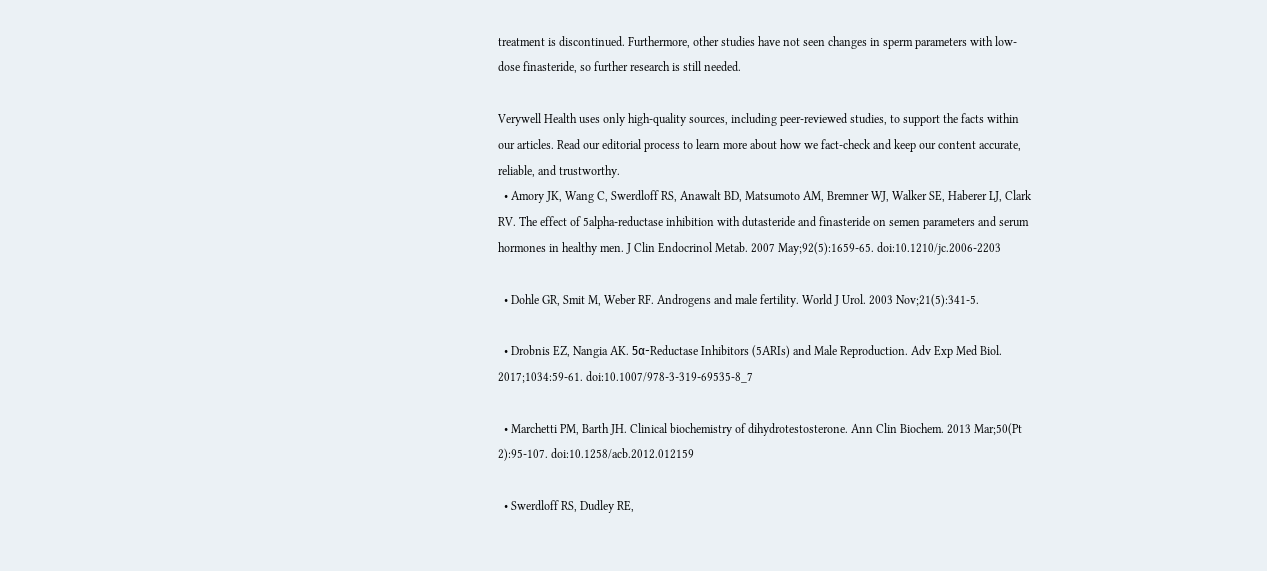treatment is discontinued. Furthermore, other studies have not seen changes in sperm parameters with low-dose finasteride, so further research is still needed.

Verywell Health uses only high-quality sources, including peer-reviewed studies, to support the facts within our articles. Read our editorial process to learn more about how we fact-check and keep our content accurate, reliable, and trustworthy.
  • Amory JK, Wang C, Swerdloff RS, Anawalt BD, Matsumoto AM, Bremner WJ, Walker SE, Haberer LJ, Clark RV. The effect of 5alpha-reductase inhibition with dutasteride and finasteride on semen parameters and serum hormones in healthy men. J Clin Endocrinol Metab. 2007 May;92(5):1659-65. doi:10.1210/jc.2006-2203

  • Dohle GR, Smit M, Weber RF. Androgens and male fertility. World J Urol. 2003 Nov;21(5):341-5.

  • Drobnis EZ, Nangia AK. 5α-Reductase Inhibitors (5ARIs) and Male Reproduction. Adv Exp Med Biol. 2017;1034:59-61. doi:10.1007/978-3-319-69535-8_7

  • Marchetti PM, Barth JH. Clinical biochemistry of dihydrotestosterone. Ann Clin Biochem. 2013 Mar;50(Pt 2):95-107. doi:10.1258/acb.2012.012159

  • Swerdloff RS, Dudley RE,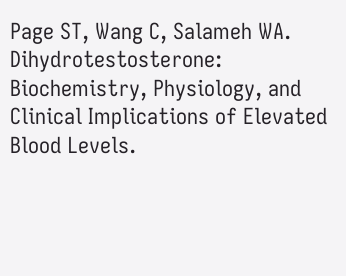Page ST, Wang C, Salameh WA. Dihydrotestosterone: Biochemistry, Physiology, and Clinical Implications of Elevated Blood Levels.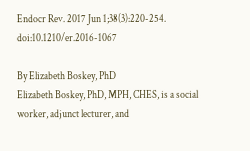Endocr Rev. 2017 Jun 1;38(3):220-254. doi:10.1210/er.2016-1067

By Elizabeth Boskey, PhD
Elizabeth Boskey, PhD, MPH, CHES, is a social worker, adjunct lecturer, and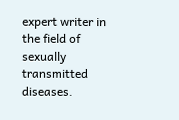expert writer in the field of sexually transmitted diseases.